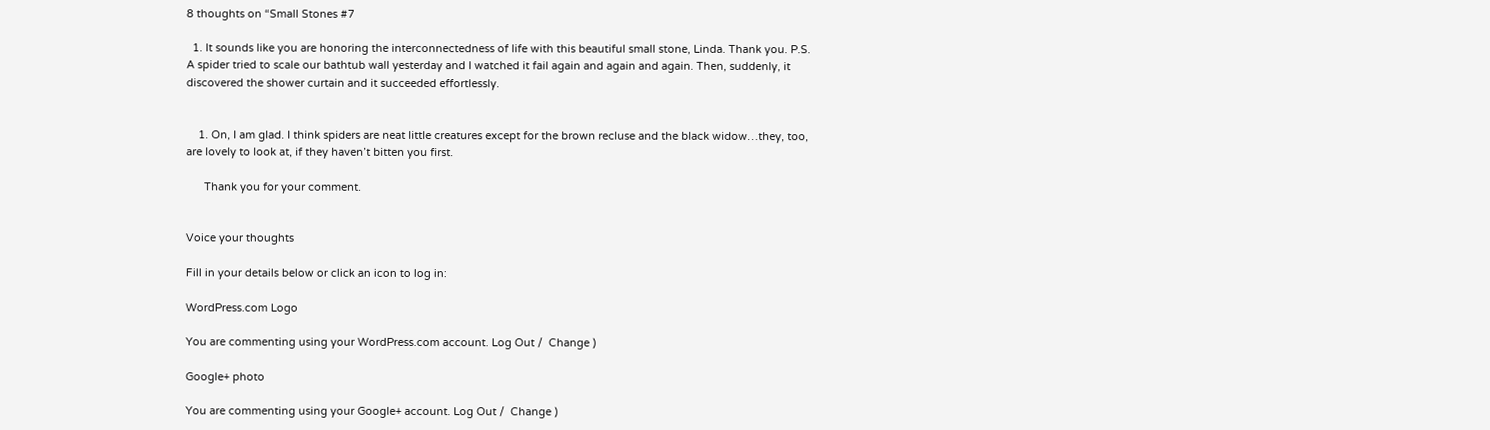8 thoughts on “Small Stones #7

  1. It sounds like you are honoring the interconnectedness of life with this beautiful small stone, Linda. Thank you. P.S. A spider tried to scale our bathtub wall yesterday and I watched it fail again and again and again. Then, suddenly, it discovered the shower curtain and it succeeded effortlessly.


    1. On, I am glad. I think spiders are neat little creatures except for the brown recluse and the black widow…they, too, are lovely to look at, if they haven’t bitten you first.

      Thank you for your comment.


Voice your thoughts

Fill in your details below or click an icon to log in:

WordPress.com Logo

You are commenting using your WordPress.com account. Log Out /  Change )

Google+ photo

You are commenting using your Google+ account. Log Out /  Change )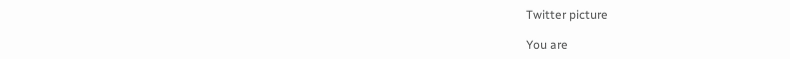Twitter picture

You are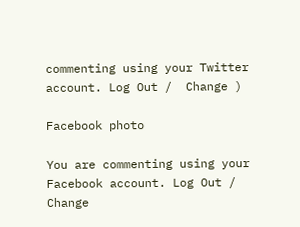commenting using your Twitter account. Log Out /  Change )

Facebook photo

You are commenting using your Facebook account. Log Out /  Change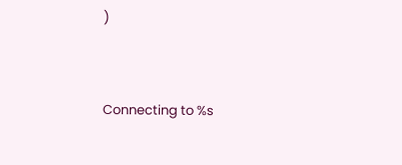)


Connecting to %s